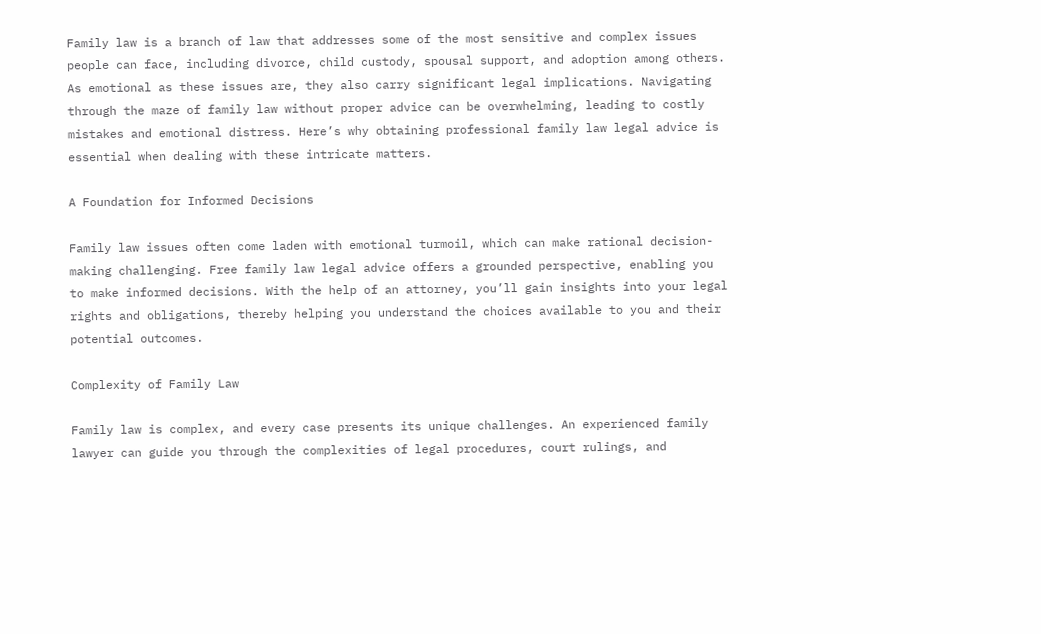Family law is a branch of law that addresses some of the most sensitive and complex issues people can face, including divorce, child custody, spousal support, and adoption among others. As emotional as these issues are, they also carry significant legal implications. Navigating through the maze of family law without proper advice can be overwhelming, leading to costly mistakes and emotional distress. Here’s why obtaining professional family law legal advice is essential when dealing with these intricate matters.

A Foundation for Informed Decisions

Family law issues often come laden with emotional turmoil, which can make rational decision-making challenging. Free family law legal advice offers a grounded perspective, enabling you to make informed decisions. With the help of an attorney, you’ll gain insights into your legal rights and obligations, thereby helping you understand the choices available to you and their potential outcomes.

Complexity of Family Law

Family law is complex, and every case presents its unique challenges. An experienced family lawyer can guide you through the complexities of legal procedures, court rulings, and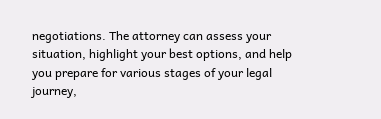negotiations. The attorney can assess your situation, highlight your best options, and help you prepare for various stages of your legal journey,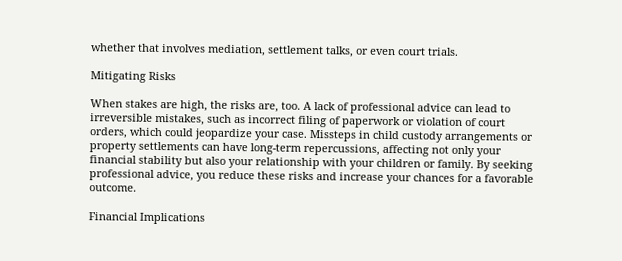whether that involves mediation, settlement talks, or even court trials.

Mitigating Risks

When stakes are high, the risks are, too. A lack of professional advice can lead to irreversible mistakes, such as incorrect filing of paperwork or violation of court orders, which could jeopardize your case. Missteps in child custody arrangements or property settlements can have long-term repercussions, affecting not only your financial stability but also your relationship with your children or family. By seeking professional advice, you reduce these risks and increase your chances for a favorable outcome.

Financial Implications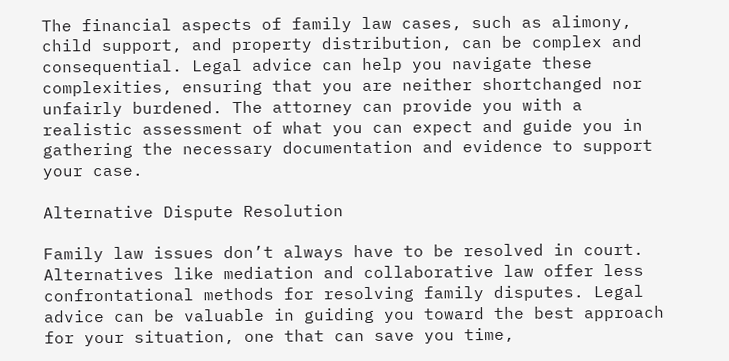The financial aspects of family law cases, such as alimony, child support, and property distribution, can be complex and consequential. Legal advice can help you navigate these complexities, ensuring that you are neither shortchanged nor unfairly burdened. The attorney can provide you with a realistic assessment of what you can expect and guide you in gathering the necessary documentation and evidence to support your case.

Alternative Dispute Resolution

Family law issues don’t always have to be resolved in court. Alternatives like mediation and collaborative law offer less confrontational methods for resolving family disputes. Legal advice can be valuable in guiding you toward the best approach for your situation, one that can save you time,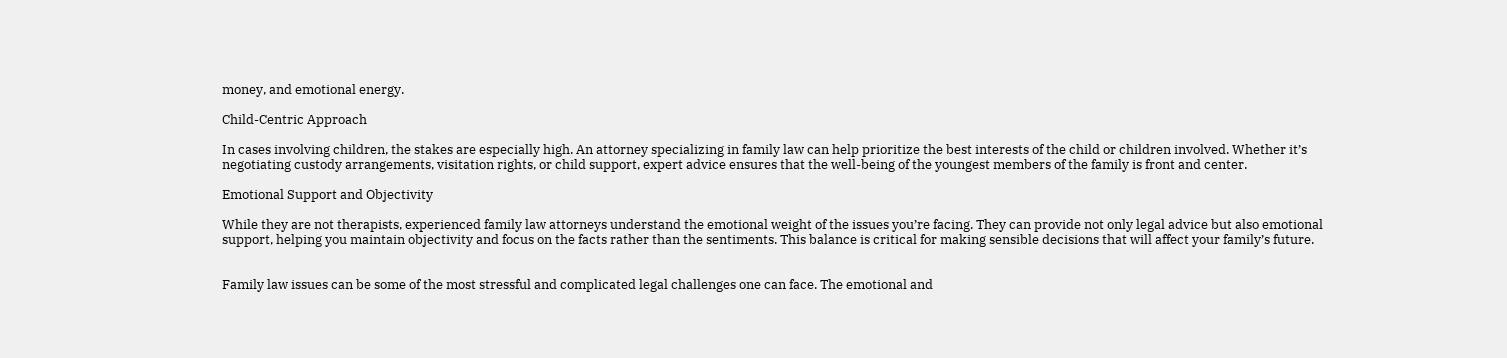money, and emotional energy.

Child-Centric Approach

In cases involving children, the stakes are especially high. An attorney specializing in family law can help prioritize the best interests of the child or children involved. Whether it’s negotiating custody arrangements, visitation rights, or child support, expert advice ensures that the well-being of the youngest members of the family is front and center.

Emotional Support and Objectivity

While they are not therapists, experienced family law attorneys understand the emotional weight of the issues you’re facing. They can provide not only legal advice but also emotional support, helping you maintain objectivity and focus on the facts rather than the sentiments. This balance is critical for making sensible decisions that will affect your family’s future.


Family law issues can be some of the most stressful and complicated legal challenges one can face. The emotional and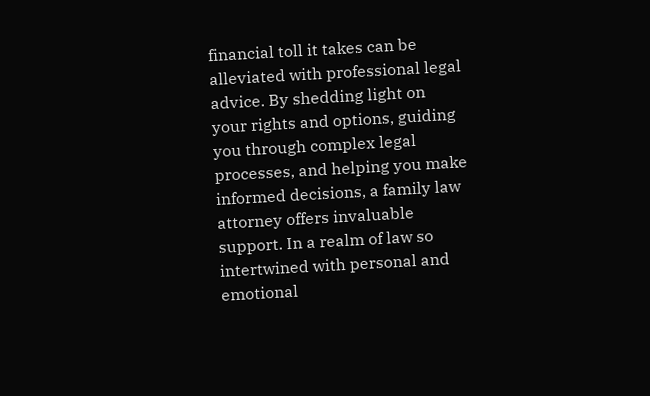financial toll it takes can be alleviated with professional legal advice. By shedding light on your rights and options, guiding you through complex legal processes, and helping you make informed decisions, a family law attorney offers invaluable support. In a realm of law so intertwined with personal and emotional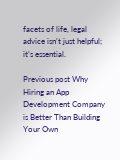facets of life, legal advice isn’t just helpful; it’s essential.

Previous post Why Hiring an App Development Company is Better Than Building Your Own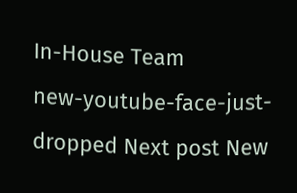In-House Team
new-youtube-face-just-dropped Next post New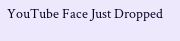YouTube Face Just Dropped